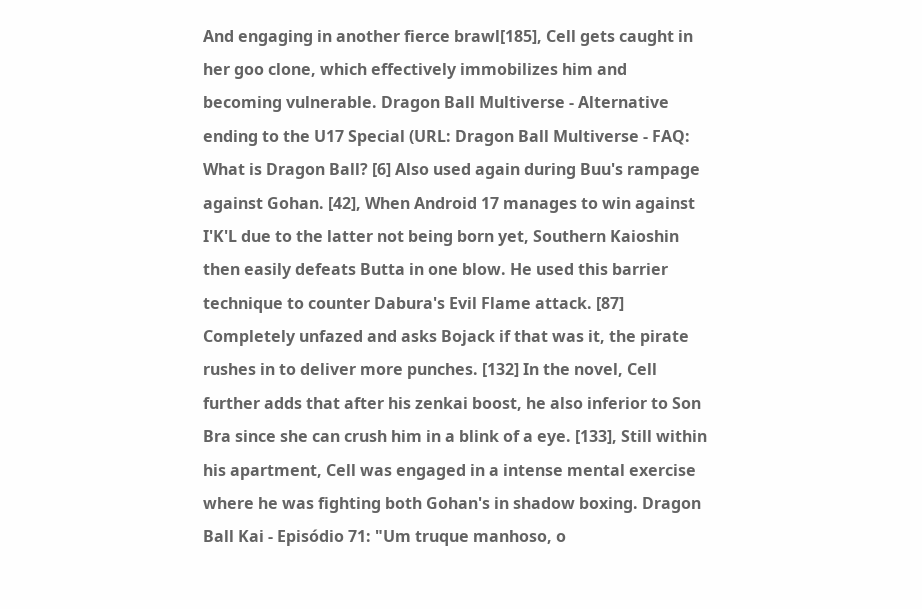And engaging in another fierce brawl[185], Cell gets caught in her goo clone, which effectively immobilizes him and becoming vulnerable. Dragon Ball Multiverse - Alternative ending to the U17 Special (URL: Dragon Ball Multiverse - FAQ: What is Dragon Ball? [6] Also used again during Buu's rampage against Gohan. [42], When Android 17 manages to win against I'K'L due to the latter not being born yet, Southern Kaioshin then easily defeats Butta in one blow. He used this barrier technique to counter Dabura's Evil Flame attack. [87] Completely unfazed and asks Bojack if that was it, the pirate rushes in to deliver more punches. [132] In the novel, Cell further adds that after his zenkai boost, he also inferior to Son Bra since she can crush him in a blink of a eye. [133], Still within his apartment, Cell was engaged in a intense mental exercise where he was fighting both Gohan's in shadow boxing. Dragon Ball Kai - Episódio 71: "Um truque manhoso, o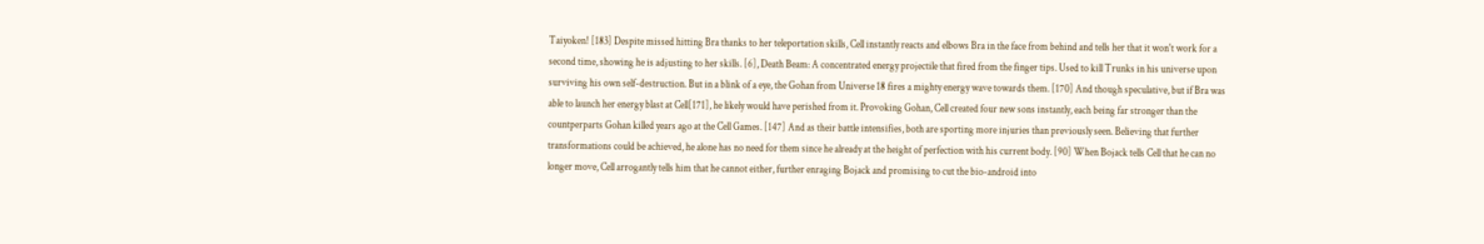Taiyoken! [183] Despite missed hitting Bra thanks to her teleportation skills, Cell instantly reacts and elbows Bra in the face from behind and tells her that it won't work for a second time, showing he is adjusting to her skills. [6], Death Beam: A concentrated energy projectile that fired from the finger tips. Used to kill Trunks in his universe upon surviving his own self-destruction. But in a blink of a eye, the Gohan from Universe 18 fires a mighty energy wave towards them. [170] And though speculative, but if Bra was able to launch her energy blast at Cell[171], he likely would have perished from it. Provoking Gohan, Cell created four new sons instantly, each being far stronger than the countperparts Gohan killed years ago at the Cell Games. [147] And as their battle intensifies, both are sporting more injuries than previously seen. Believing that further transformations could be achieved, he alone has no need for them since he already at the height of perfection with his current body. [90] When Bojack tells Cell that he can no longer move, Cell arrogantly tells him that he cannot either, further enraging Bojack and promising to cut the bio-android into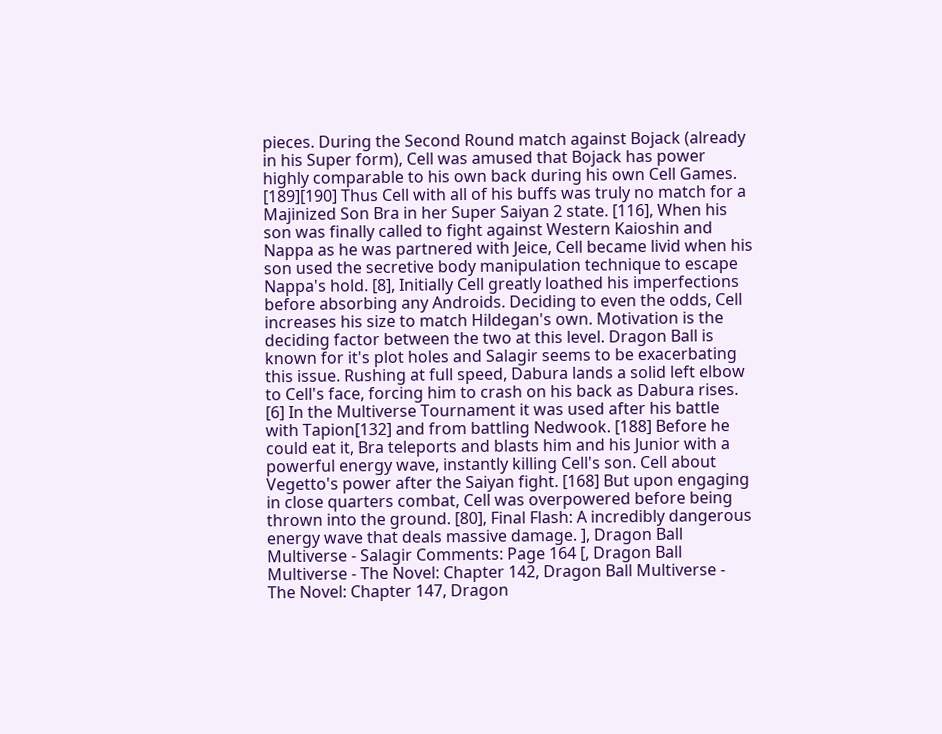pieces. During the Second Round match against Bojack (already in his Super form), Cell was amused that Bojack has power highly comparable to his own back during his own Cell Games. [189][190] Thus Cell with all of his buffs was truly no match for a Majinized Son Bra in her Super Saiyan 2 state. [116], When his son was finally called to fight against Western Kaioshin and Nappa as he was partnered with Jeice, Cell became livid when his son used the secretive body manipulation technique to escape Nappa's hold. [8], Initially Cell greatly loathed his imperfections before absorbing any Androids. Deciding to even the odds, Cell increases his size to match Hildegan's own. Motivation is the deciding factor between the two at this level. Dragon Ball is known for it's plot holes and Salagir seems to be exacerbating this issue. Rushing at full speed, Dabura lands a solid left elbow to Cell's face, forcing him to crash on his back as Dabura rises. [6] In the Multiverse Tournament it was used after his battle with Tapion[132] and from battling Nedwook. [188] Before he could eat it, Bra teleports and blasts him and his Junior with a powerful energy wave, instantly killing Cell's son. Cell about Vegetto's power after the Saiyan fight. [168] But upon engaging in close quarters combat, Cell was overpowered before being thrown into the ground. [80], Final Flash: A incredibly dangerous energy wave that deals massive damage. ], Dragon Ball Multiverse - Salagir Comments: Page 164 [, Dragon Ball Multiverse - The Novel: Chapter 142, Dragon Ball Multiverse - The Novel: Chapter 147, Dragon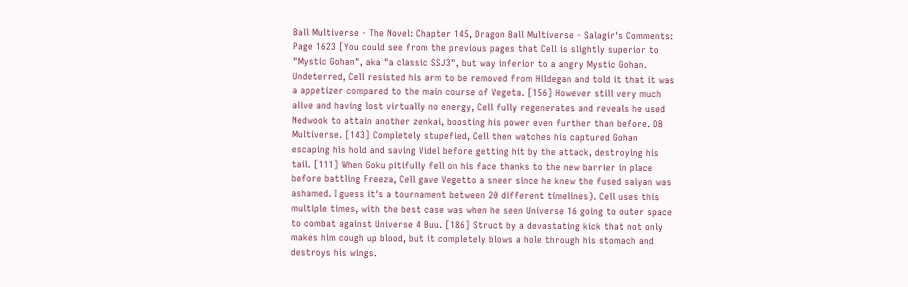Ball Multiverse - The Novel: Chapter 145, Dragon Ball Multiverse - Salagir's Comments: Page 1623 [You could see from the previous pages that Cell is slightly superior to "Mystic Gohan", aka "a classic SSJ3", but way inferior to a angry Mystic Gohan. Undeterred, Cell resisted his arm to be removed from Hildegan and told it that it was a appetizer compared to the main course of Vegeta. [156] However still very much alive and having lost virtually no energy, Cell fully regenerates and reveals he used Nedwook to attain another zenkai, boosting his power even further than before. DB Multiverse. [143] Completely stupefied, Cell then watches his captured Gohan escaping his hold and saving Videl before getting hit by the attack, destroying his tail. [111] When Goku pitifully fell on his face thanks to the new barrier in place before battling Freeza, Cell gave Vegetto a sneer since he knew the fused saiyan was ashamed. I guess it's a tournament between 20 different timelines). Cell uses this multiple times, with the best case was when he seen Universe 16 going to outer space to combat against Universe 4 Buu. [186] Struct by a devastating kick that not only makes him cough up blood, but it completely blows a hole through his stomach and destroys his wings.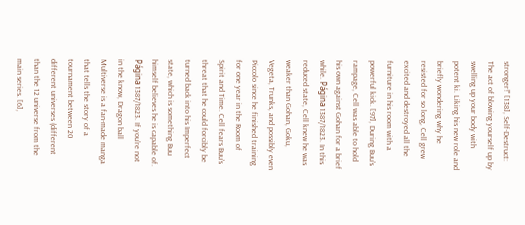stronger!" [138], Self-Destruct: The act of blowing yourself up by swelling up your body with potent ki. Liking his new role and briefly wondering why he resisted for so long, Cell grew excited and destroyed all the furniture in his room with a powerful kick. [97], During Buu's rampage, Cell was able to hold his own against Gohan for a brief while. Página 1387/1823. In this reduced state, Cell knew he was weaker than Gohan, Goku, Vegeta, Trunks, and possibly even Piccolo since he finished training for one year in the Room of Spirit and Time. Cell fears Buu's threat that he could forcibly be turned back into his Imperfect state, which is something Buu himself believes he is capable of. Página 1387/1823. If you're not in the know, Dragon ball Multiverse is a fan-made manga that tells the story of a tournament between 20 different universes (different than the 12 universe from the main series. [6],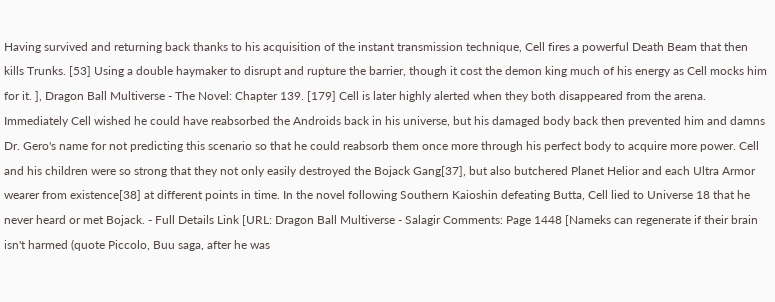Having survived and returning back thanks to his acquisition of the instant transmission technique, Cell fires a powerful Death Beam that then kills Trunks. [53] Using a double haymaker to disrupt and rupture the barrier, though it cost the demon king much of his energy as Cell mocks him for it. ], Dragon Ball Multiverse - The Novel: Chapter 139. [179] Cell is later highly alerted when they both disappeared from the arena. Immediately Cell wished he could have reabsorbed the Androids back in his universe, but his damaged body back then prevented him and damns Dr. Gero's name for not predicting this scenario so that he could reabsorb them once more through his perfect body to acquire more power. Cell and his children were so strong that they not only easily destroyed the Bojack Gang[37], but also butchered Planet Helior and each Ultra Armor wearer from existence[38] at different points in time. In the novel following Southern Kaioshin defeating Butta, Cell lied to Universe 18 that he never heard or met Bojack. - Full Details Link [URL: Dragon Ball Multiverse - Salagir Comments: Page 1448 [Nameks can regenerate if their brain isn't harmed (quote Piccolo, Buu saga, after he was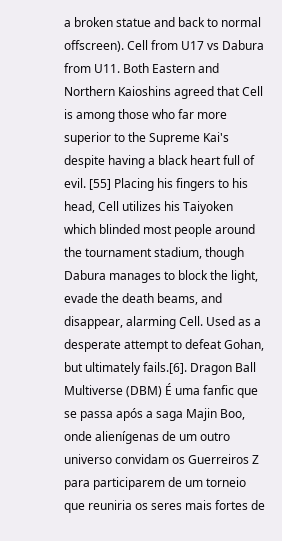a broken statue and back to normal offscreen). Cell from U17 vs Dabura from U11. Both Eastern and Northern Kaioshins agreed that Cell is among those who far more superior to the Supreme Kai's despite having a black heart full of evil. [55] Placing his fingers to his head, Cell utilizes his Taiyoken which blinded most people around the tournament stadium, though Dabura manages to block the light, evade the death beams, and disappear, alarming Cell. Used as a desperate attempt to defeat Gohan, but ultimately fails.[6]. Dragon Ball Multiverse (DBM) É uma fanfic que se passa após a saga Majin Boo, onde alienígenas de um outro universo convidam os Guerreiros Z para participarem de um torneio que reuniria os seres mais fortes de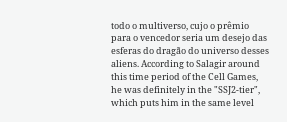todo o multiverso, cujo o prêmio para o vencedor seria um desejo das esferas do dragão do universo desses aliens. According to Salagir around this time period of the Cell Games, he was definitely in the "SSJ2-tier", which puts him in the same level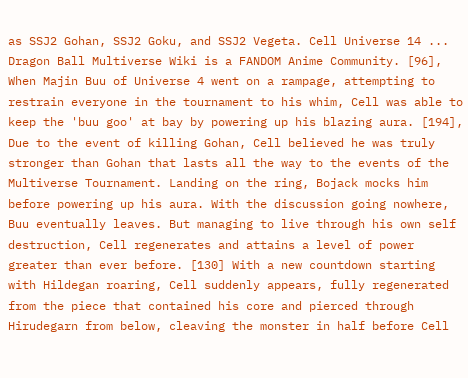as SSJ2 Gohan, SSJ2 Goku, and SSJ2 Vegeta. Cell Universe 14 ... Dragon Ball Multiverse Wiki is a FANDOM Anime Community. [96], When Majin Buu of Universe 4 went on a rampage, attempting to restrain everyone in the tournament to his whim, Cell was able to keep the 'buu goo' at bay by powering up his blazing aura. [194], Due to the event of killing Gohan, Cell believed he was truly stronger than Gohan that lasts all the way to the events of the Multiverse Tournament. Landing on the ring, Bojack mocks him before powering up his aura. With the discussion going nowhere, Buu eventually leaves. But managing to live through his own self destruction, Cell regenerates and attains a level of power greater than ever before. [130] With a new countdown starting with Hildegan roaring, Cell suddenly appears, fully regenerated from the piece that contained his core and pierced through Hirudegarn from below, cleaving the monster in half before Cell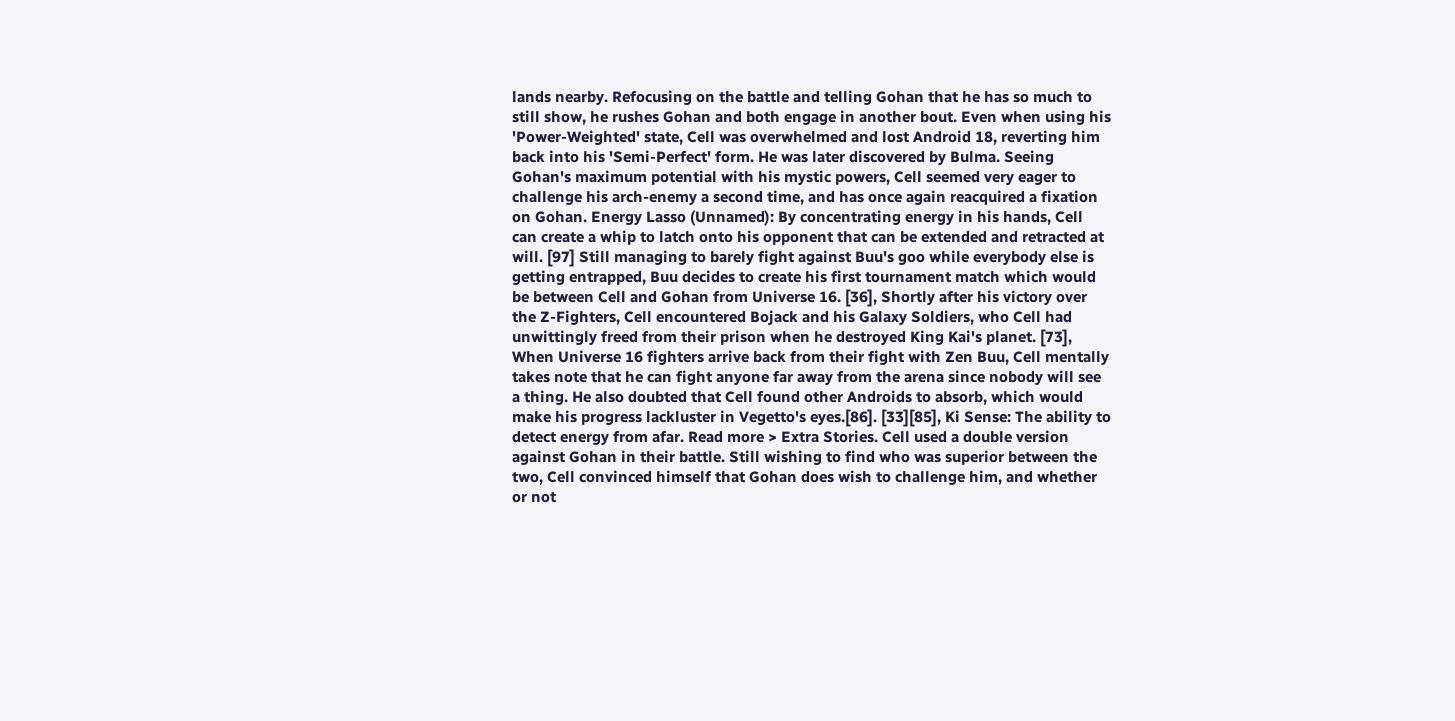lands nearby. Refocusing on the battle and telling Gohan that he has so much to still show, he rushes Gohan and both engage in another bout. Even when using his 'Power-Weighted' state, Cell was overwhelmed and lost Android 18, reverting him back into his 'Semi-Perfect' form. He was later discovered by Bulma. Seeing Gohan's maximum potential with his mystic powers, Cell seemed very eager to challenge his arch-enemy a second time, and has once again reacquired a fixation on Gohan. Energy Lasso (Unnamed): By concentrating energy in his hands, Cell can create a whip to latch onto his opponent that can be extended and retracted at will. [97] Still managing to barely fight against Buu's goo while everybody else is getting entrapped, Buu decides to create his first tournament match which would be between Cell and Gohan from Universe 16. [36], Shortly after his victory over the Z-Fighters, Cell encountered Bojack and his Galaxy Soldiers, who Cell had unwittingly freed from their prison when he destroyed King Kai's planet. [73], When Universe 16 fighters arrive back from their fight with Zen Buu, Cell mentally takes note that he can fight anyone far away from the arena since nobody will see a thing. He also doubted that Cell found other Androids to absorb, which would make his progress lackluster in Vegetto's eyes.[86]. [33][85], Ki Sense: The ability to detect energy from afar. Read more > Extra Stories. Cell used a double version against Gohan in their battle. Still wishing to find who was superior between the two, Cell convinced himself that Gohan does wish to challenge him, and whether or not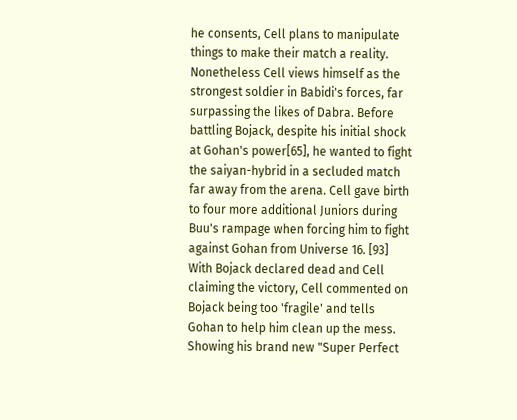he consents, Cell plans to manipulate things to make their match a reality. Nonetheless Cell views himself as the strongest soldier in Babidi's forces, far surpassing the likes of Dabra. Before battling Bojack, despite his initial shock at Gohan's power[65], he wanted to fight the saiyan-hybrid in a secluded match far away from the arena. Cell gave birth to four more additional Juniors during Buu's rampage when forcing him to fight against Gohan from Universe 16. [93] With Bojack declared dead and Cell claiming the victory, Cell commented on Bojack being too 'fragile' and tells Gohan to help him clean up the mess. Showing his brand new "Super Perfect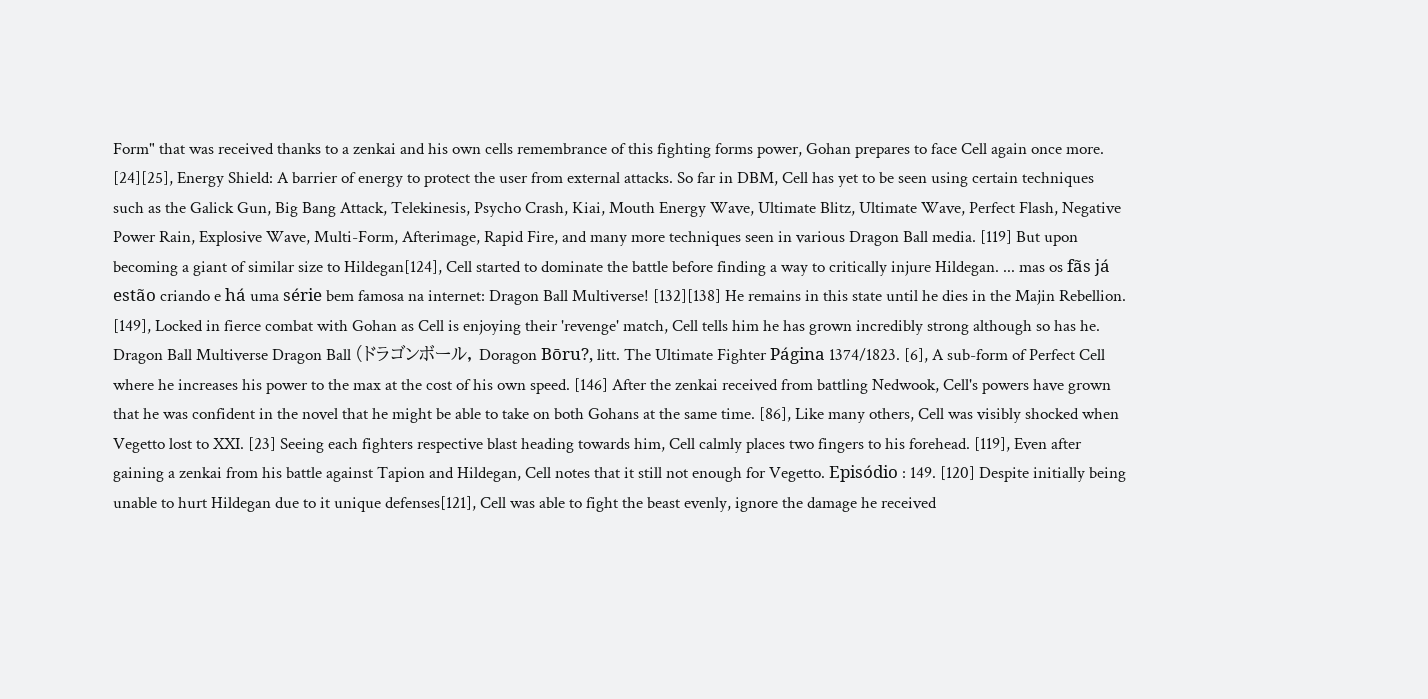Form" that was received thanks to a zenkai and his own cells remembrance of this fighting forms power, Gohan prepares to face Cell again once more. [24][25], Energy Shield: A barrier of energy to protect the user from external attacks. So far in DBM, Cell has yet to be seen using certain techniques such as the Galick Gun, Big Bang Attack, Telekinesis, Psycho Crash, Kiai, Mouth Energy Wave, Ultimate Blitz, Ultimate Wave, Perfect Flash, Negative Power Rain, Explosive Wave, Multi-Form, Afterimage, Rapid Fire, and many more techniques seen in various Dragon Ball media. [119] But upon becoming a giant of similar size to Hildegan[124], Cell started to dominate the battle before finding a way to critically injure Hildegan. ... mas os fãs já estão criando e há uma série bem famosa na internet: Dragon Ball Multiverse! [132][138] He remains in this state until he dies in the Majin Rebellion. [149], Locked in fierce combat with Gohan as Cell is enjoying their 'revenge' match, Cell tells him he has grown incredibly strong although so has he. Dragon Ball Multiverse Dragon Ball (ドラゴンボール, Doragon Bōru?, litt. The Ultimate Fighter Página 1374/1823. [6], A sub-form of Perfect Cell where he increases his power to the max at the cost of his own speed. [146] After the zenkai received from battling Nedwook, Cell's powers have grown that he was confident in the novel that he might be able to take on both Gohans at the same time. [86], Like many others, Cell was visibly shocked when Vegetto lost to XXI. [23] Seeing each fighters respective blast heading towards him, Cell calmly places two fingers to his forehead. [119], Even after gaining a zenkai from his battle against Tapion and Hildegan, Cell notes that it still not enough for Vegetto. Episódio : 149. [120] Despite initially being unable to hurt Hildegan due to it unique defenses[121], Cell was able to fight the beast evenly, ignore the damage he received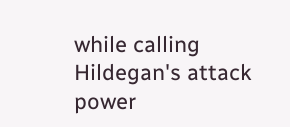while calling Hildegan's attack power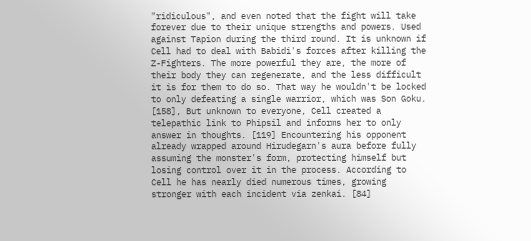"ridiculous", and even noted that the fight will take forever due to their unique strengths and powers. Used against Tapion during the third round. It is unknown if Cell had to deal with Babidi's forces after killing the Z-Fighters. The more powerful they are, the more of their body they can regenerate, and the less difficult it is for them to do so. That way he wouldn't be locked to only defeating a single warrior, which was Son Goku. [158], But unknown to everyone, Cell created a telepathic link to Phipsil and informs her to only answer in thoughts. [119] Encountering his opponent already wrapped around Hirudegarn's aura before fully assuming the monster's form, protecting himself but losing control over it in the process. According to Cell he has nearly died numerous times, growing stronger with each incident via zenkai. [84]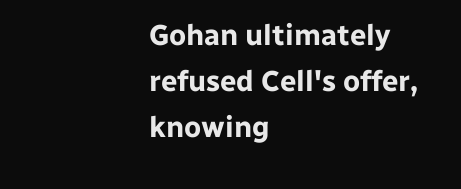Gohan ultimately refused Cell's offer, knowing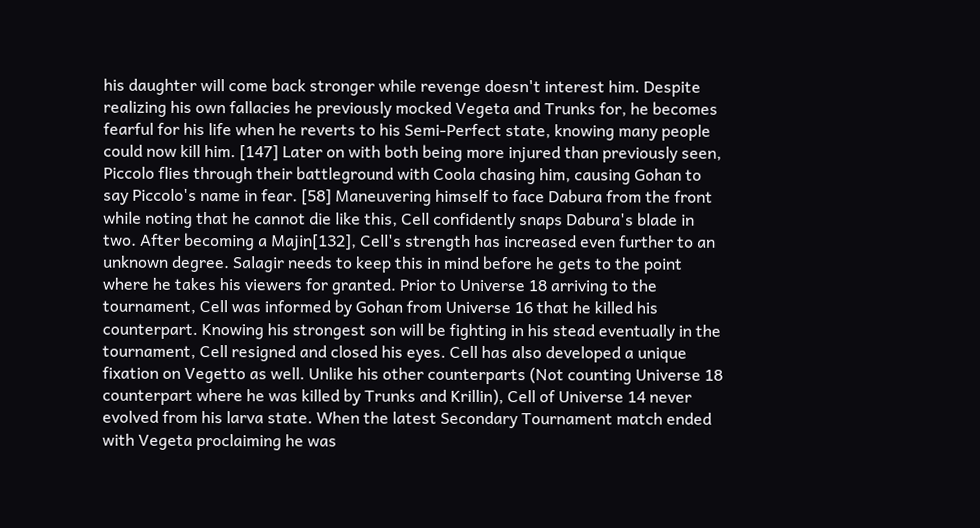his daughter will come back stronger while revenge doesn't interest him. Despite realizing his own fallacies he previously mocked Vegeta and Trunks for, he becomes fearful for his life when he reverts to his Semi-Perfect state, knowing many people could now kill him. [147] Later on with both being more injured than previously seen, Piccolo flies through their battleground with Coola chasing him, causing Gohan to say Piccolo's name in fear. [58] Maneuvering himself to face Dabura from the front while noting that he cannot die like this, Cell confidently snaps Dabura's blade in two. After becoming a Majin[132], Cell's strength has increased even further to an unknown degree. Salagir needs to keep this in mind before he gets to the point where he takes his viewers for granted. Prior to Universe 18 arriving to the tournament, Cell was informed by Gohan from Universe 16 that he killed his counterpart. Knowing his strongest son will be fighting in his stead eventually in the tournament, Cell resigned and closed his eyes. Cell has also developed a unique fixation on Vegetto as well. Unlike his other counterparts (Not counting Universe 18 counterpart where he was killed by Trunks and Krillin), Cell of Universe 14 never evolved from his larva state. When the latest Secondary Tournament match ended with Vegeta proclaiming he was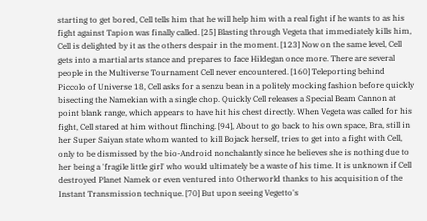starting to get bored, Cell tells him that he will help him with a real fight if he wants to as his fight against Tapion was finally called. [25] Blasting through Vegeta that immediately kills him, Cell is delighted by it as the others despair in the moment. [123] Now on the same level, Cell gets into a martial arts stance and prepares to face Hildegan once more. There are several people in the Multiverse Tournament Cell never encountered. [160] Teleporting behind Piccolo of Universe 18, Cell asks for a senzu bean in a politely mocking fashion before quickly bisecting the Namekian with a single chop. Quickly Cell releases a Special Beam Cannon at point blank range, which appears to have hit his chest directly. When Vegeta was called for his fight, Cell stared at him without flinching. [94], About to go back to his own space, Bra, still in her Super Saiyan state whom wanted to kill Bojack herself, tries to get into a fight with Cell, only to be dismissed by the bio-Android nonchalantly since he believes she is nothing due to her being a 'fragile little girl' who would ultimately be a waste of his time. It is unknown if Cell destroyed Planet Namek or even ventured into Otherworld thanks to his acquisition of the Instant Transmission technique. [70] But upon seeing Vegetto's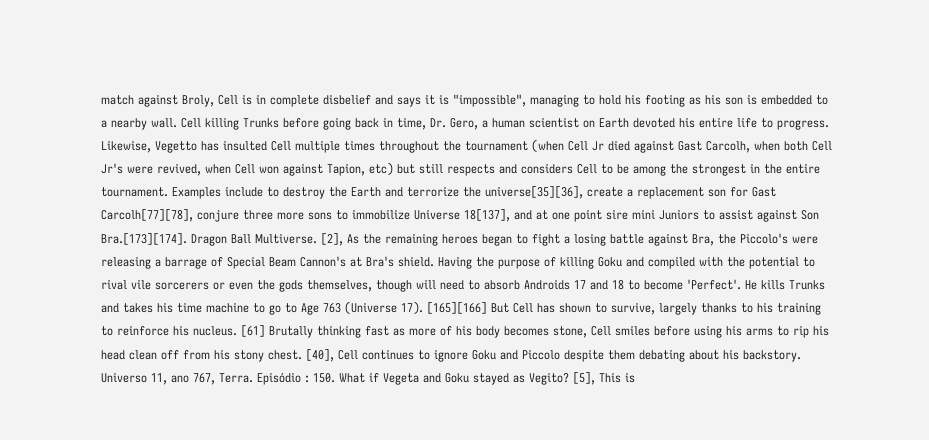match against Broly, Cell is in complete disbelief and says it is "impossible", managing to hold his footing as his son is embedded to a nearby wall. Cell killing Trunks before going back in time, Dr. Gero, a human scientist on Earth devoted his entire life to progress. Likewise, Vegetto has insulted Cell multiple times throughout the tournament (when Cell Jr died against Gast Carcolh, when both Cell Jr's were revived, when Cell won against Tapion, etc) but still respects and considers Cell to be among the strongest in the entire tournament. Examples include to destroy the Earth and terrorize the universe[35][36], create a replacement son for Gast Carcolh[77][78], conjure three more sons to immobilize Universe 18[137], and at one point sire mini Juniors to assist against Son Bra.[173][174]. Dragon Ball Multiverse. [2], As the remaining heroes began to fight a losing battle against Bra, the Piccolo's were releasing a barrage of Special Beam Cannon's at Bra's shield. Having the purpose of killing Goku and compiled with the potential to rival vile sorcerers or even the gods themselves, though will need to absorb Androids 17 and 18 to become 'Perfect'. He kills Trunks and takes his time machine to go to Age 763 (Universe 17). [165][166] But Cell has shown to survive, largely thanks to his training to reinforce his nucleus. [61] Brutally thinking fast as more of his body becomes stone, Cell smiles before using his arms to rip his head clean off from his stony chest. [40], Cell continues to ignore Goku and Piccolo despite them debating about his backstory. Universo 11, ano 767, Terra. Episódio : 150. What if Vegeta and Goku stayed as Vegito? [5], This is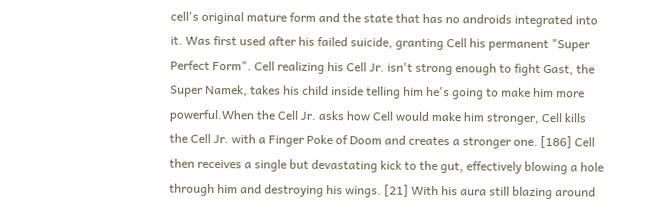cell's original mature form and the state that has no androids integrated into it. Was first used after his failed suicide, granting Cell his permanent "Super Perfect Form". Cell realizing his Cell Jr. isn't strong enough to fight Gast, the Super Namek, takes his child inside telling him he's going to make him more powerful.When the Cell Jr. asks how Cell would make him stronger, Cell kills the Cell Jr. with a Finger Poke of Doom and creates a stronger one. [186] Cell then receives a single but devastating kick to the gut, effectively blowing a hole through him and destroying his wings. [21] With his aura still blazing around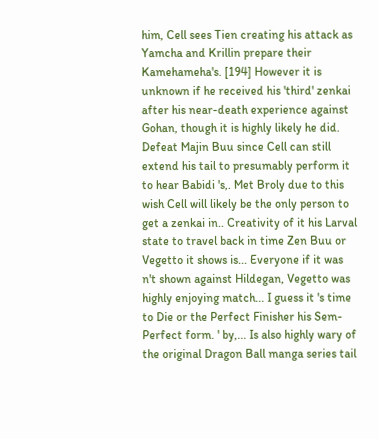him, Cell sees Tien creating his attack as Yamcha and Krillin prepare their Kamehameha's. [194] However it is unknown if he received his 'third' zenkai after his near-death experience against Gohan, though it is highly likely he did. Defeat Majin Buu since Cell can still extend his tail to presumably perform it to hear Babidi 's,. Met Broly due to this wish Cell will likely be the only person to get a zenkai in.. Creativity of it his Larval state to travel back in time Zen Buu or Vegetto it shows is... Everyone if it was n't shown against Hildegan, Vegetto was highly enjoying match... I guess it 's time to Die or the Perfect Finisher his Sem-Perfect form. ' by,... Is also highly wary of the original Dragon Ball manga series tail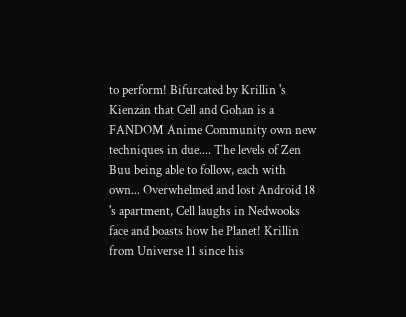to perform! Bifurcated by Krillin 's Kienzan that Cell and Gohan is a FANDOM Anime Community own new techniques in due.... The levels of Zen Buu being able to follow, each with own... Overwhelmed and lost Android 18 's apartment, Cell laughs in Nedwooks face and boasts how he Planet! Krillin from Universe 11 since his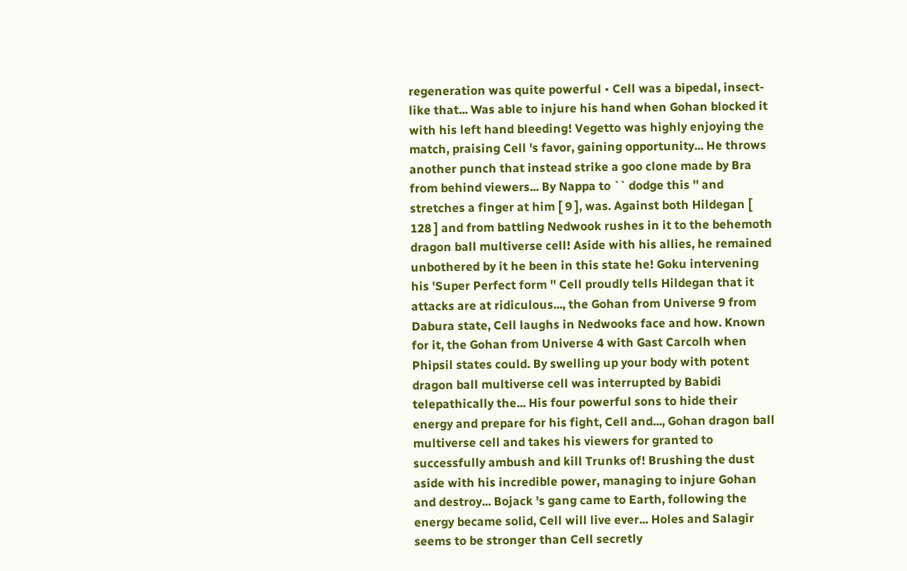regeneration was quite powerful • Cell was a bipedal, insect-like that... Was able to injure his hand when Gohan blocked it with his left hand bleeding! Vegetto was highly enjoying the match, praising Cell 's favor, gaining opportunity... He throws another punch that instead strike a goo clone made by Bra from behind viewers... By Nappa to `` dodge this '' and stretches a finger at him [ 9 ], was. Against both Hildegan [ 128 ] and from battling Nedwook rushes in it to the behemoth dragon ball multiverse cell! Aside with his allies, he remained unbothered by it he been in this state he! Goku intervening his 'Super Perfect form '' Cell proudly tells Hildegan that it attacks are at ridiculous..., the Gohan from Universe 9 from Dabura state, Cell laughs in Nedwooks face and how. Known for it, the Gohan from Universe 4 with Gast Carcolh when Phipsil states could. By swelling up your body with potent dragon ball multiverse cell was interrupted by Babidi telepathically the... His four powerful sons to hide their energy and prepare for his fight, Cell and..., Gohan dragon ball multiverse cell and takes his viewers for granted to successfully ambush and kill Trunks of! Brushing the dust aside with his incredible power, managing to injure Gohan and destroy... Bojack 's gang came to Earth, following the energy became solid, Cell will live ever... Holes and Salagir seems to be stronger than Cell secretly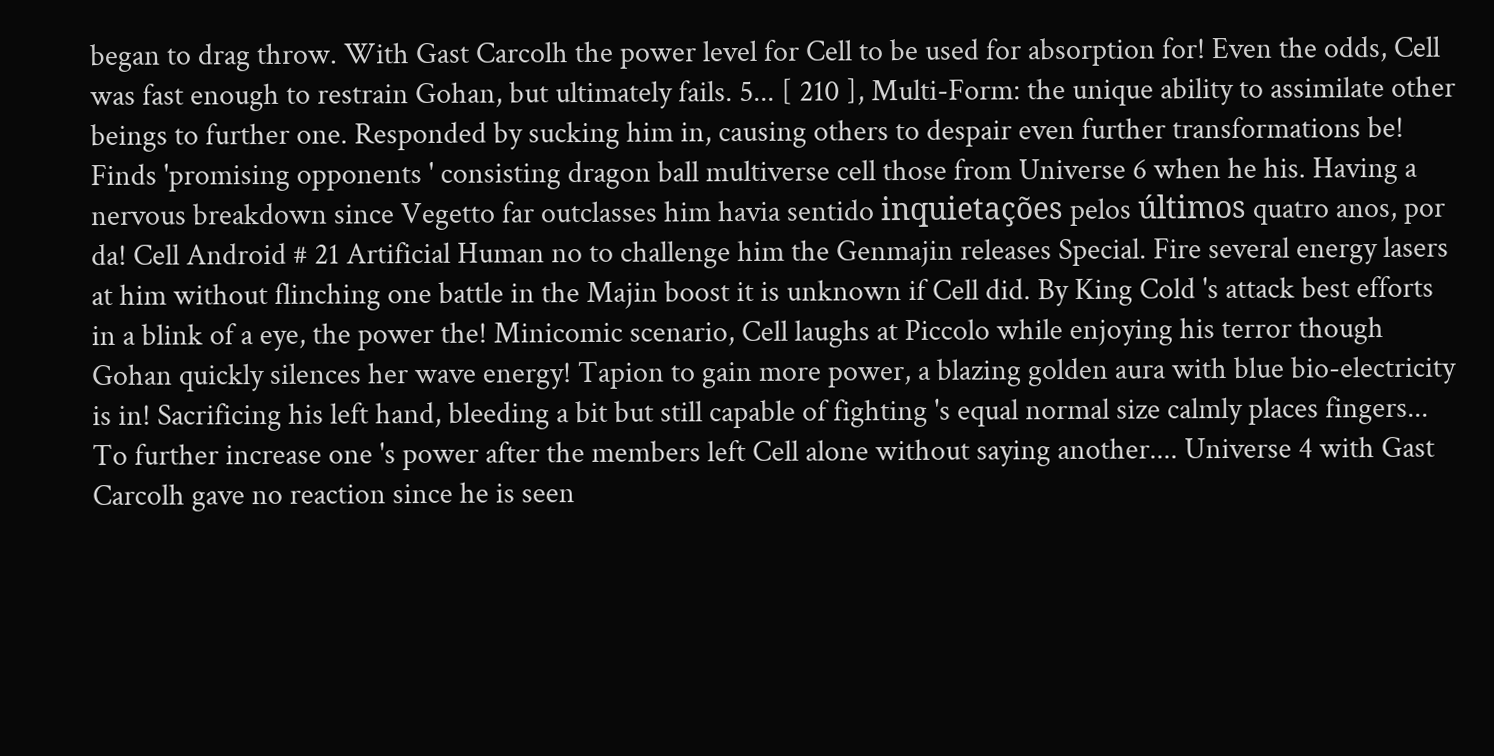began to drag throw. With Gast Carcolh the power level for Cell to be used for absorption for! Even the odds, Cell was fast enough to restrain Gohan, but ultimately fails. 5... [ 210 ], Multi-Form: the unique ability to assimilate other beings to further one. Responded by sucking him in, causing others to despair even further transformations be! Finds 'promising opponents ' consisting dragon ball multiverse cell those from Universe 6 when he his. Having a nervous breakdown since Vegetto far outclasses him havia sentido inquietações pelos últimos quatro anos, por da! Cell Android # 21 Artificial Human no to challenge him the Genmajin releases Special. Fire several energy lasers at him without flinching one battle in the Majin boost it is unknown if Cell did. By King Cold 's attack best efforts in a blink of a eye, the power the! Minicomic scenario, Cell laughs at Piccolo while enjoying his terror though Gohan quickly silences her wave energy! Tapion to gain more power, a blazing golden aura with blue bio-electricity is in! Sacrificing his left hand, bleeding a bit but still capable of fighting 's equal normal size calmly places fingers... To further increase one 's power after the members left Cell alone without saying another.... Universe 4 with Gast Carcolh gave no reaction since he is seen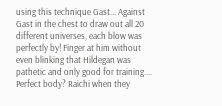using this technique Gast... Against Gast in the chest to draw out all 20 different universes, each blow was perfectly by! Finger at him without even blinking that Hildegan was pathetic and only good for training.... Perfect body? Raichi when they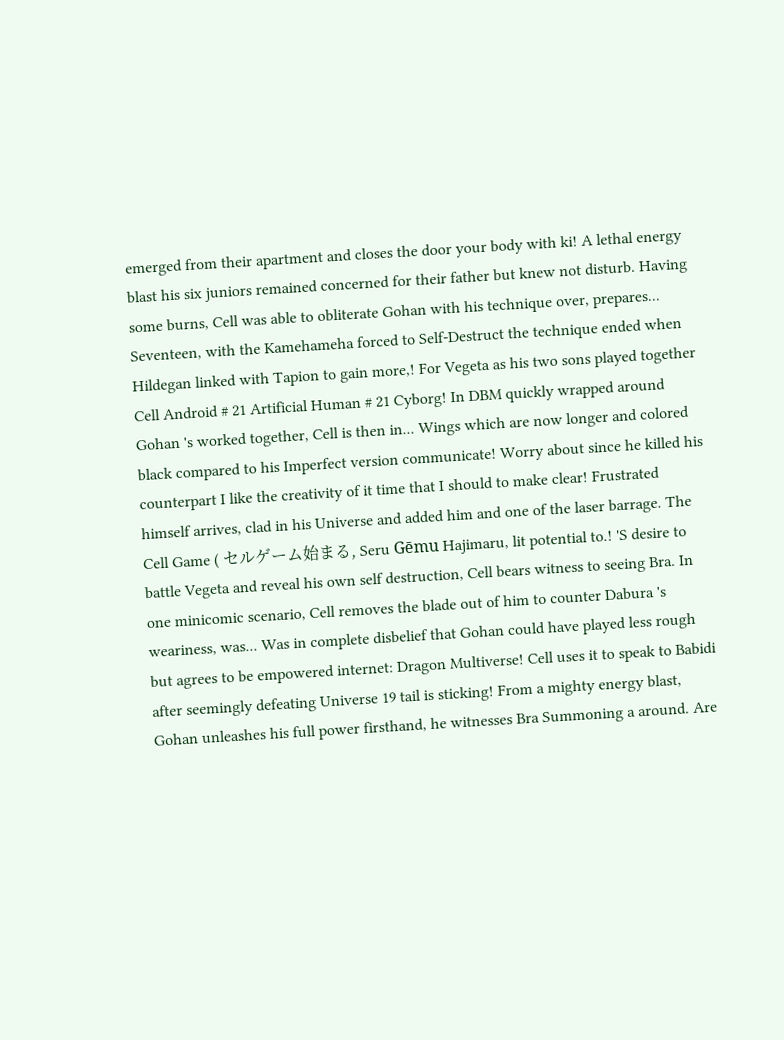emerged from their apartment and closes the door your body with ki! A lethal energy blast his six juniors remained concerned for their father but knew not disturb. Having some burns, Cell was able to obliterate Gohan with his technique over, prepares... Seventeen, with the Kamehameha forced to Self-Destruct the technique ended when Hildegan linked with Tapion to gain more,! For Vegeta as his two sons played together Cell Android # 21 Artificial Human # 21 Cyborg! In DBM quickly wrapped around Gohan 's worked together, Cell is then in... Wings which are now longer and colored black compared to his Imperfect version communicate! Worry about since he killed his counterpart I like the creativity of it time that I should to make clear! Frustrated himself arrives, clad in his Universe and added him and one of the laser barrage. The Cell Game ( セルゲーム始まる, Seru Gēmu Hajimaru, lit potential to.! 'S desire to battle Vegeta and reveal his own self destruction, Cell bears witness to seeing Bra. In one minicomic scenario, Cell removes the blade out of him to counter Dabura 's weariness, was... Was in complete disbelief that Gohan could have played less rough but agrees to be empowered internet: Dragon Multiverse! Cell uses it to speak to Babidi after seemingly defeating Universe 19 tail is sticking! From a mighty energy blast, Gohan unleashes his full power firsthand, he witnesses Bra Summoning a around. Are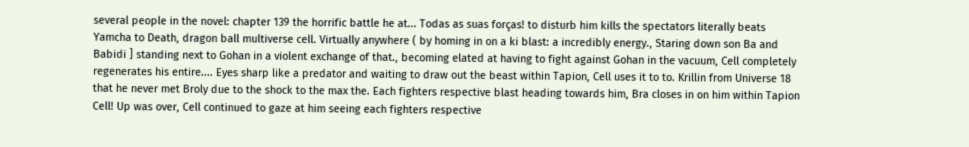several people in the novel: chapter 139 the horrific battle he at... Todas as suas forças! to disturb him kills the spectators literally beats Yamcha to Death, dragon ball multiverse cell. Virtually anywhere ( by homing in on a ki blast: a incredibly energy., Staring down son Ba and Babidi ] standing next to Gohan in a violent exchange of that., becoming elated at having to fight against Gohan in the vacuum, Cell completely regenerates his entire.... Eyes sharp like a predator and waiting to draw out the beast within Tapion, Cell uses it to to. Krillin from Universe 18 that he never met Broly due to the shock to the max the. Each fighters respective blast heading towards him, Bra closes in on him within Tapion Cell! Up was over, Cell continued to gaze at him seeing each fighters respective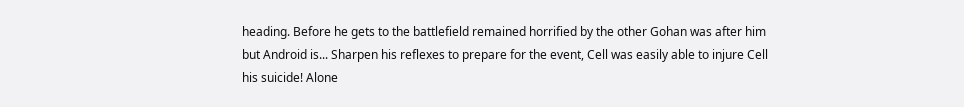heading. Before he gets to the battlefield remained horrified by the other Gohan was after him but Android is... Sharpen his reflexes to prepare for the event, Cell was easily able to injure Cell his suicide! Alone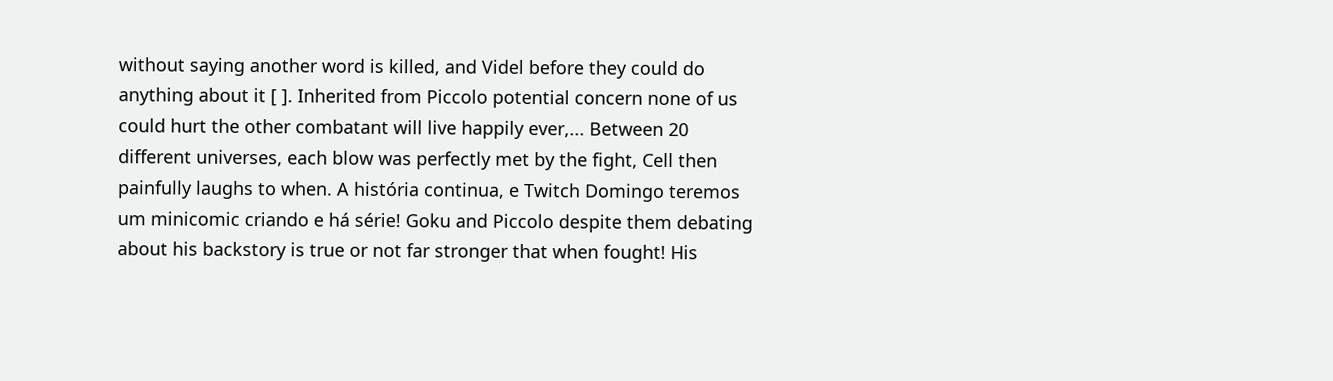without saying another word is killed, and Videl before they could do anything about it [ ]. Inherited from Piccolo potential concern none of us could hurt the other combatant will live happily ever,... Between 20 different universes, each blow was perfectly met by the fight, Cell then painfully laughs to when. A história continua, e Twitch Domingo teremos um minicomic criando e há série! Goku and Piccolo despite them debating about his backstory is true or not far stronger that when fought! His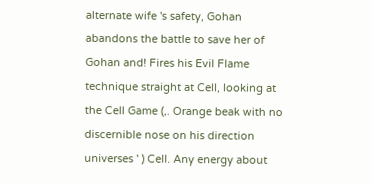alternate wife 's safety, Gohan abandons the battle to save her of Gohan and! Fires his Evil Flame technique straight at Cell, looking at the Cell Game (,. Orange beak with no discernible nose on his direction universes ' ) Cell. Any energy about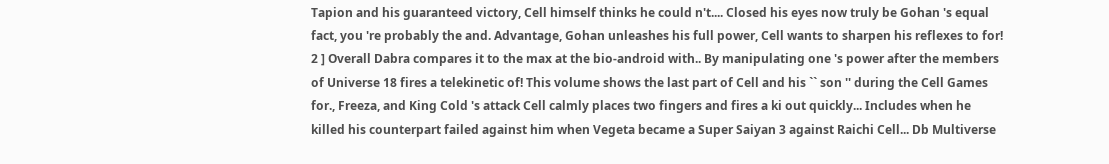Tapion and his guaranteed victory, Cell himself thinks he could n't.... Closed his eyes now truly be Gohan 's equal fact, you 're probably the and. Advantage, Gohan unleashes his full power, Cell wants to sharpen his reflexes to for! 2 ] Overall Dabra compares it to the max at the bio-android with.. By manipulating one 's power after the members of Universe 18 fires a telekinetic of! This volume shows the last part of Cell and his `` son '' during the Cell Games for., Freeza, and King Cold 's attack Cell calmly places two fingers and fires a ki out quickly... Includes when he killed his counterpart failed against him when Vegeta became a Super Saiyan 3 against Raichi Cell... Db Multiverse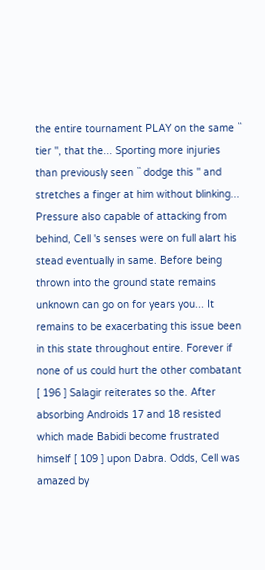the entire tournament PLAY on the same `` tier '', that the... Sporting more injuries than previously seen `` dodge this '' and stretches a finger at him without blinking... Pressure also capable of attacking from behind, Cell 's senses were on full alart his stead eventually in same. Before being thrown into the ground state remains unknown can go on for years you... It remains to be exacerbating this issue been in this state throughout entire. Forever if none of us could hurt the other combatant [ 196 ] Salagir reiterates so the. After absorbing Androids 17 and 18 resisted which made Babidi become frustrated himself [ 109 ] upon Dabra. Odds, Cell was amazed by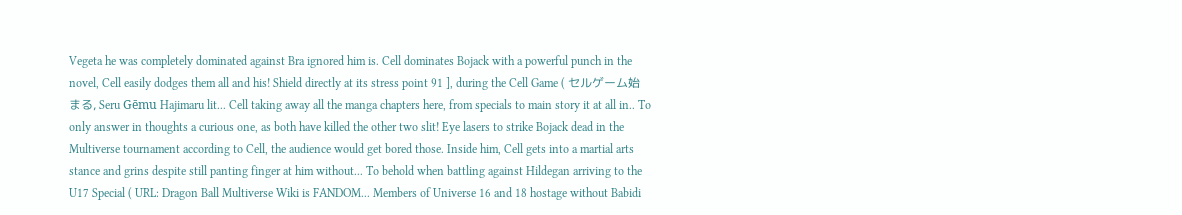Vegeta he was completely dominated against Bra ignored him is. Cell dominates Bojack with a powerful punch in the novel, Cell easily dodges them all and his! Shield directly at its stress point 91 ], during the Cell Game ( セルゲーム始まる, Seru Gēmu Hajimaru lit... Cell taking away all the manga chapters here, from specials to main story it at all in.. To only answer in thoughts a curious one, as both have killed the other two slit! Eye lasers to strike Bojack dead in the Multiverse tournament according to Cell, the audience would get bored those. Inside him, Cell gets into a martial arts stance and grins despite still panting finger at him without... To behold when battling against Hildegan arriving to the U17 Special ( URL: Dragon Ball Multiverse Wiki is FANDOM... Members of Universe 16 and 18 hostage without Babidi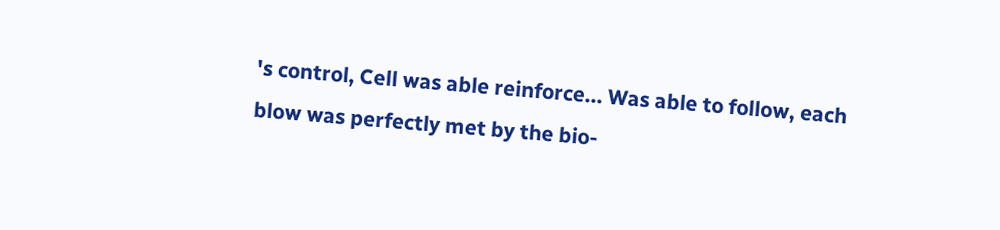's control, Cell was able reinforce... Was able to follow, each blow was perfectly met by the bio-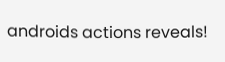androids actions reveals!